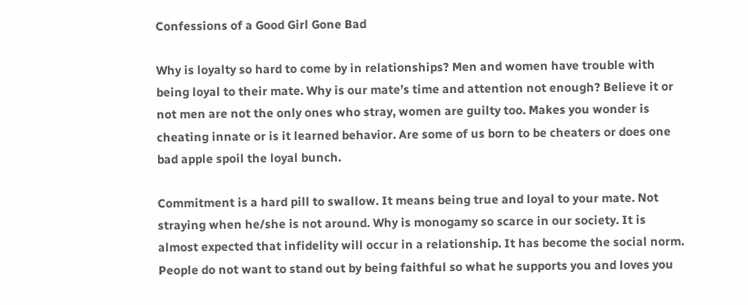Confessions of a Good Girl Gone Bad

Why is loyalty so hard to come by in relationships? Men and women have trouble with being loyal to their mate. Why is our mate’s time and attention not enough? Believe it or not men are not the only ones who stray, women are guilty too. Makes you wonder is cheating innate or is it learned behavior. Are some of us born to be cheaters or does one bad apple spoil the loyal bunch.

Commitment is a hard pill to swallow. It means being true and loyal to your mate. Not straying when he/she is not around. Why is monogamy so scarce in our society. It is almost expected that infidelity will occur in a relationship. It has become the social norm. People do not want to stand out by being faithful so what he supports you and loves you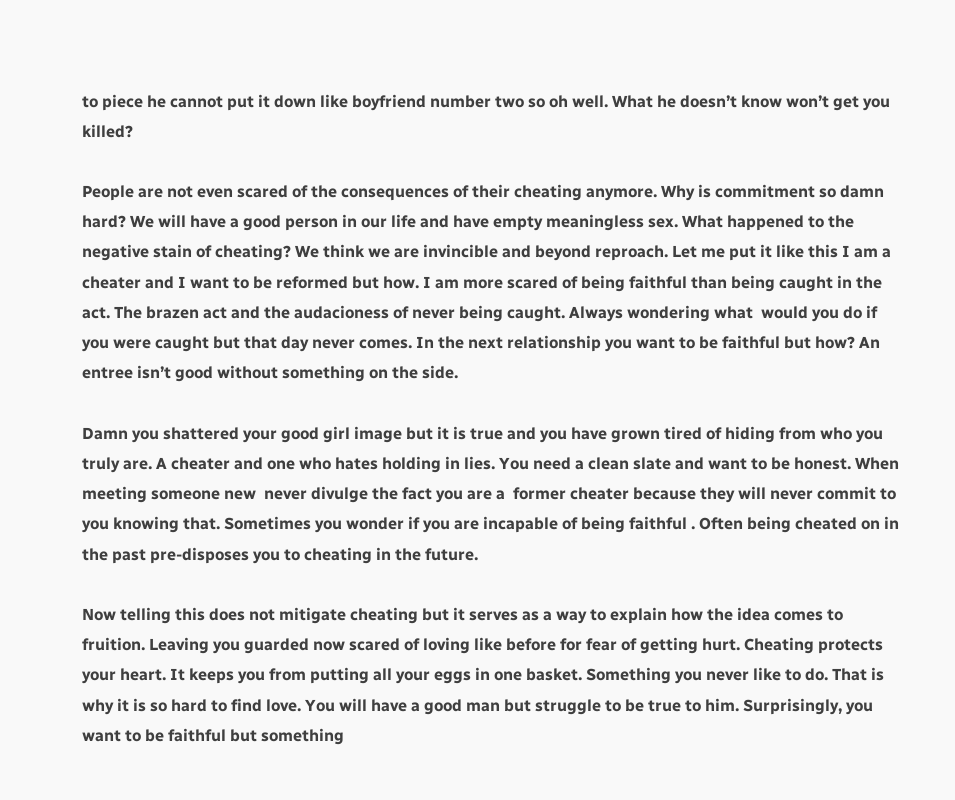to piece he cannot put it down like boyfriend number two so oh well. What he doesn’t know won’t get you killed?

People are not even scared of the consequences of their cheating anymore. Why is commitment so damn hard? We will have a good person in our life and have empty meaningless sex. What happened to the negative stain of cheating? We think we are invincible and beyond reproach. Let me put it like this I am a cheater and I want to be reformed but how. I am more scared of being faithful than being caught in the act. The brazen act and the audacioness of never being caught. Always wondering what  would you do if  you were caught but that day never comes. In the next relationship you want to be faithful but how? An entree isn’t good without something on the side.

Damn you shattered your good girl image but it is true and you have grown tired of hiding from who you truly are. A cheater and one who hates holding in lies. You need a clean slate and want to be honest. When meeting someone new  never divulge the fact you are a  former cheater because they will never commit to you knowing that. Sometimes you wonder if you are incapable of being faithful . Often being cheated on in the past pre-disposes you to cheating in the future.

Now telling this does not mitigate cheating but it serves as a way to explain how the idea comes to fruition. Leaving you guarded now scared of loving like before for fear of getting hurt. Cheating protects your heart. It keeps you from putting all your eggs in one basket. Something you never like to do. That is why it is so hard to find love. You will have a good man but struggle to be true to him. Surprisingly, you want to be faithful but something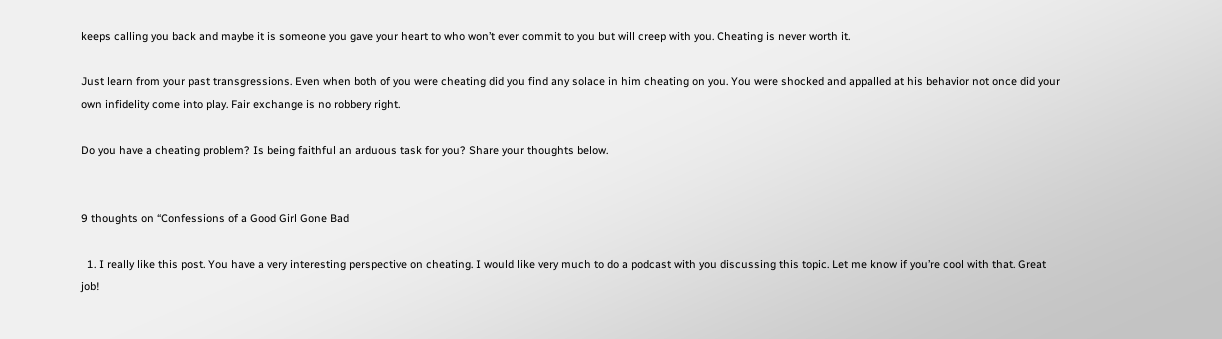keeps calling you back and maybe it is someone you gave your heart to who won’t ever commit to you but will creep with you. Cheating is never worth it.

Just learn from your past transgressions. Even when both of you were cheating did you find any solace in him cheating on you. You were shocked and appalled at his behavior not once did your own infidelity come into play. Fair exchange is no robbery right.

Do you have a cheating problem? Is being faithful an arduous task for you? Share your thoughts below.


9 thoughts on “Confessions of a Good Girl Gone Bad

  1. I really like this post. You have a very interesting perspective on cheating. I would like very much to do a podcast with you discussing this topic. Let me know if you’re cool with that. Great job!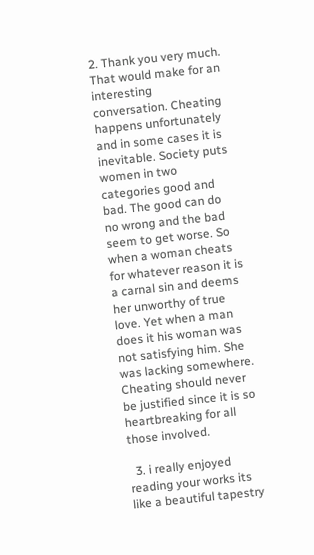2. Thank you very much. That would make for an interesting conversation. Cheating happens unfortunately and in some cases it is inevitable. Society puts women in two categories good and bad. The good can do no wrong and the bad seem to get worse. So when a woman cheats for whatever reason it is a carnal sin and deems her unworthy of true love. Yet when a man does it his woman was not satisfying him. She was lacking somewhere. Cheating should never be justified since it is so heartbreaking for all those involved.

  3. i really enjoyed reading your works its like a beautiful tapestry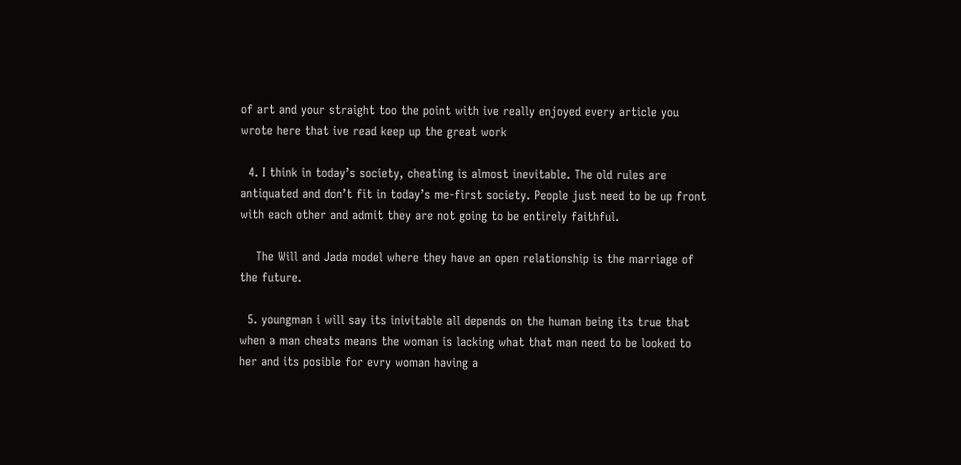of art and your straight too the point with ive really enjoyed every article you wrote here that ive read keep up the great work

  4. I think in today’s society, cheating is almost inevitable. The old rules are antiquated and don’t fit in today’s me-first society. People just need to be up front with each other and admit they are not going to be entirely faithful.

    The Will and Jada model where they have an open relationship is the marriage of the future.

  5. youngman i will say its inivitable all depends on the human being its true that when a man cheats means the woman is lacking what that man need to be looked to her and its posible for evry woman having a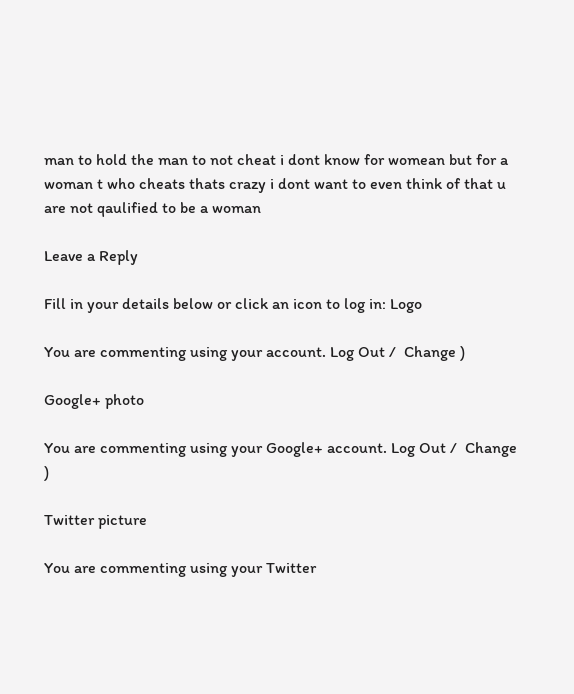man to hold the man to not cheat i dont know for womean but for a woman t who cheats thats crazy i dont want to even think of that u are not qaulified to be a woman

Leave a Reply

Fill in your details below or click an icon to log in: Logo

You are commenting using your account. Log Out /  Change )

Google+ photo

You are commenting using your Google+ account. Log Out /  Change )

Twitter picture

You are commenting using your Twitter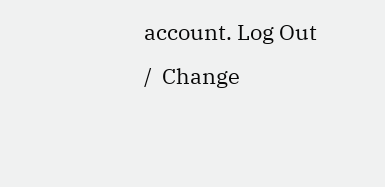account. Log Out /  Change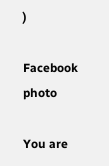)

Facebook photo

You are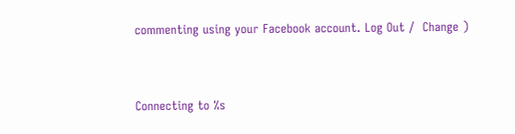commenting using your Facebook account. Log Out /  Change )


Connecting to %s